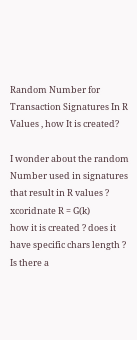Random Number for Transaction Signatures In R Values , how It is created?

I wonder about the random Number used in signatures that result in R values ?
xcoridnate R = G(k)
how it is created ? does it have specific chars length ?
Is there a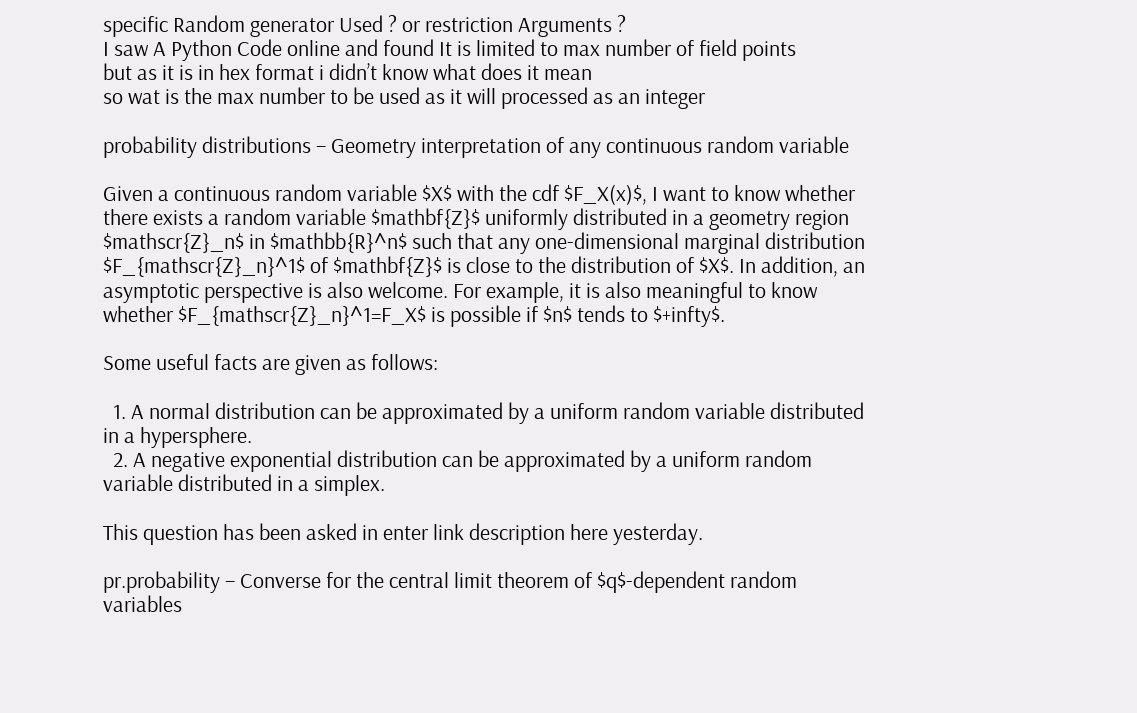specific Random generator Used ? or restriction Arguments ?
I saw A Python Code online and found It is limited to max number of field points
but as it is in hex format i didn’t know what does it mean
so wat is the max number to be used as it will processed as an integer

probability distributions – Geometry interpretation of any continuous random variable

Given a continuous random variable $X$ with the cdf $F_X(x)$, I want to know whether there exists a random variable $mathbf{Z}$ uniformly distributed in a geometry region $mathscr{Z}_n$ in $mathbb{R}^n$ such that any one-dimensional marginal distribution $F_{mathscr{Z}_n}^1$ of $mathbf{Z}$ is close to the distribution of $X$. In addition, an asymptotic perspective is also welcome. For example, it is also meaningful to know whether $F_{mathscr{Z}_n}^1=F_X$ is possible if $n$ tends to $+infty$.

Some useful facts are given as follows:

  1. A normal distribution can be approximated by a uniform random variable distributed in a hypersphere.
  2. A negative exponential distribution can be approximated by a uniform random variable distributed in a simplex.

This question has been asked in enter link description here yesterday.

pr.probability – Converse for the central limit theorem of $q$-dependent random variables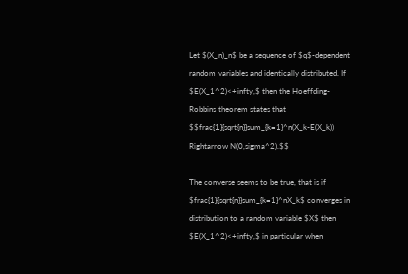Let $(X_n)_n$ be a sequence of $q$-dependent random variables and identically distributed. If $E(X_1^2)<+infty,$ then the Hoeffding-Robbins theorem states that $$frac{1}{sqrt{n}}sum_{k=1}^n(X_k-E(X_k)) Rightarrow N(0,sigma^2).$$

The converse seems to be true, that is if $frac{1}{sqrt{n}}sum_{k=1}^nX_k$ converges in distribution to a random variable $X$ then $E(X_1^2)<+infty,$ in particular when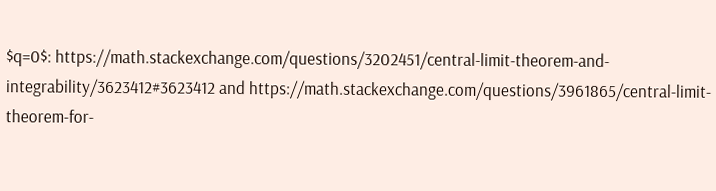$q=0$: https://math.stackexchange.com/questions/3202451/central-limit-theorem-and-integrability/3623412#3623412 and https://math.stackexchange.com/questions/3961865/central-limit-theorem-for-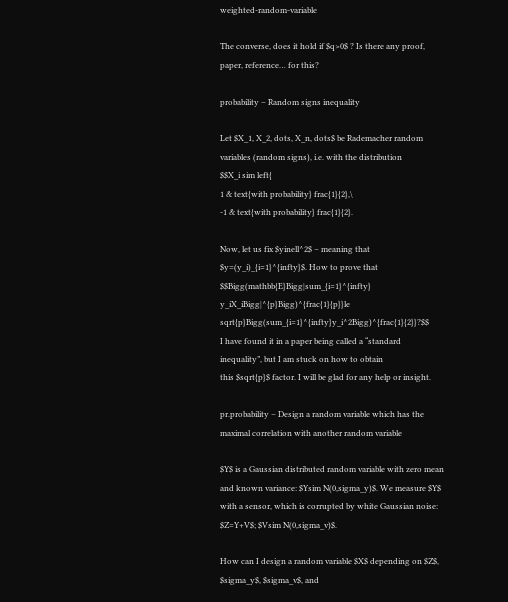weighted-random-variable

The converse, does it hold if $q>0$ ? Is there any proof, paper, reference… for this?

probability – Random signs inequality

Let $X_1, X_2, dots, X_n, dots$ be Rademacher random variables (random signs), i.e. with the distribution
$$X_i sim left{
1 & text{with probability} frac{1}{2},\
-1 & text{with probability} frac{1}{2}.

Now, let us fix $yinell^2$ – meaning that $y=(y_i)_{i=1}^{infty}$. How to prove that
$$Bigg(mathbb{E}Bigg|sum_{i=1}^{infty} y_iX_iBigg|^{p}Bigg)^{frac{1}{p}}le sqrt{p}Bigg(sum_{i=1}^{infty}y_i^2Bigg)^{frac{1}{2}}?$$
I have found it in a paper being called a “standard inequality”, but I am stuck on how to obtain
this $sqrt{p}$ factor. I will be glad for any help or insight.

pr.probability – Design a random variable which has the maximal correlation with another random variable

$Y$ is a Gaussian distributed random variable with zero mean and known variance: $Ysim N(0,sigma_y)$. We measure $Y$ with a sensor, which is corrupted by white Gaussian noise: $Z=Y+V$; $Vsim N(0,sigma_v)$.

How can I design a random variable $X$ depending on $Z$, $sigma_y$, $sigma_v$, and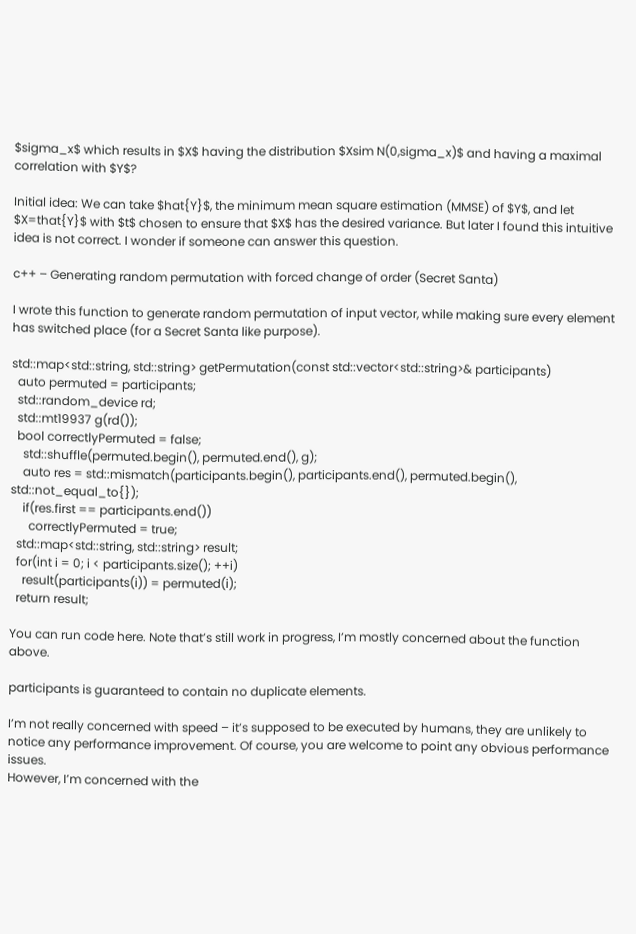$sigma_x$ which results in $X$ having the distribution $Xsim N(0,sigma_x)$ and having a maximal correlation with $Y$?

Initial idea: We can take $hat{Y}$, the minimum mean square estimation (MMSE) of $Y$, and let $X=that{Y}$ with $t$ chosen to ensure that $X$ has the desired variance. But later I found this intuitive idea is not correct. I wonder if someone can answer this question.

c++ – Generating random permutation with forced change of order (Secret Santa)

I wrote this function to generate random permutation of input vector, while making sure every element has switched place (for a Secret Santa like purpose).

std::map<std::string, std::string> getPermutation(const std::vector<std::string>& participants)
  auto permuted = participants;
  std::random_device rd;
  std::mt19937 g(rd());
  bool correctlyPermuted = false;
    std::shuffle(permuted.begin(), permuted.end(), g);
    auto res = std::mismatch(participants.begin(), participants.end(), permuted.begin(), std::not_equal_to{});
    if(res.first == participants.end())
      correctlyPermuted = true;
  std::map<std::string, std::string> result;
  for(int i = 0; i < participants.size(); ++i)
    result(participants(i)) = permuted(i);
  return result;

You can run code here. Note that’s still work in progress, I’m mostly concerned about the function above.

participants is guaranteed to contain no duplicate elements.

I’m not really concerned with speed – it’s supposed to be executed by humans, they are unlikely to notice any performance improvement. Of course, you are welcome to point any obvious performance issues.
However, I’m concerned with the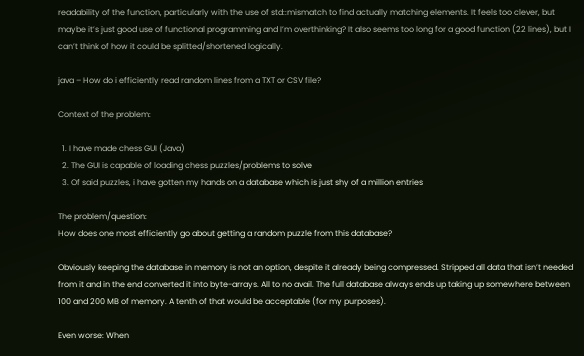readability of the function, particularly with the use of std::mismatch to find actually matching elements. It feels too clever, but maybe it’s just good use of functional programming and I’m overthinking? It also seems too long for a good function (22 lines), but I can’t think of how it could be splitted/shortened logically.

java – How do i efficiently read random lines from a TXT or CSV file?

Context of the problem:

  1. I have made chess GUI (Java)
  2. The GUI is capable of loading chess puzzles/problems to solve
  3. Of said puzzles, i have gotten my hands on a database which is just shy of a million entries

The problem/question:
How does one most efficiently go about getting a random puzzle from this database?

Obviously keeping the database in memory is not an option, despite it already being compressed. Stripped all data that isn’t needed from it and in the end converted it into byte-arrays. All to no avail. The full database always ends up taking up somewhere between 100 and 200 MB of memory. A tenth of that would be acceptable (for my purposes).

Even worse: When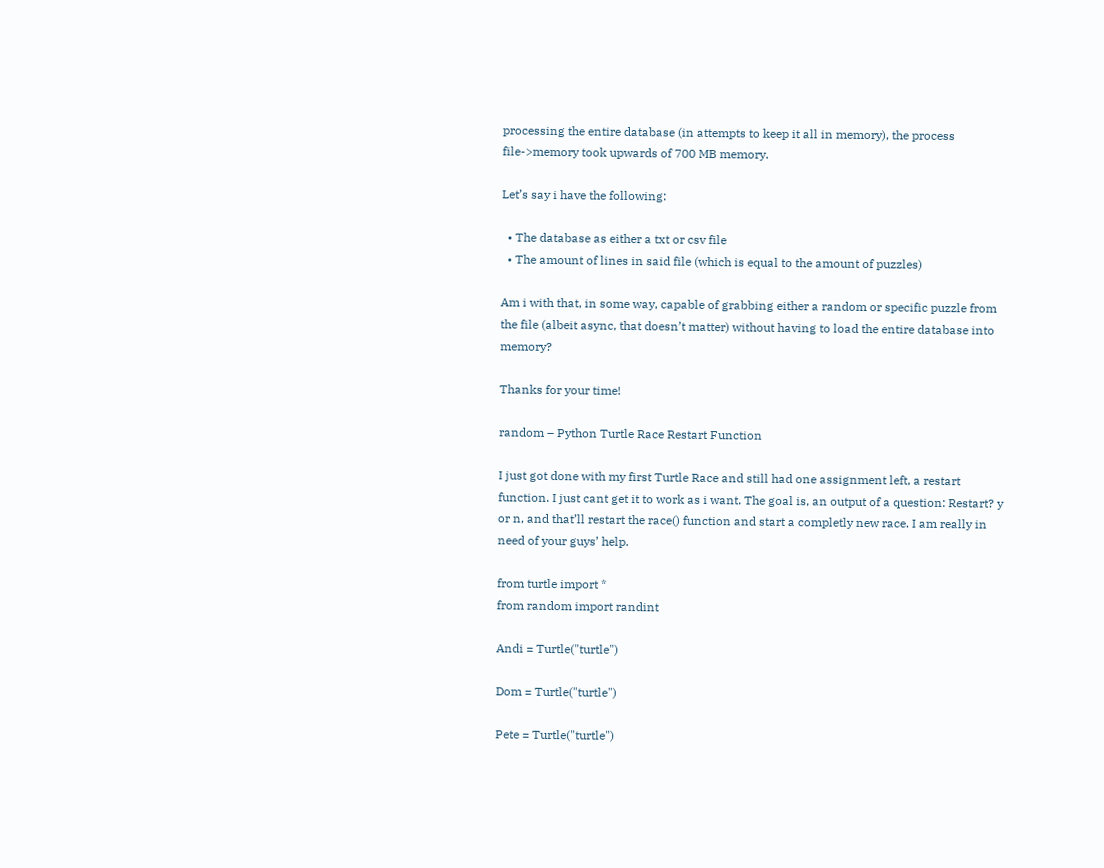processing the entire database (in attempts to keep it all in memory), the process file->memory took upwards of 700 MB memory.

Let’s say i have the following:

  • The database as either a txt or csv file
  • The amount of lines in said file (which is equal to the amount of puzzles)

Am i with that, in some way, capable of grabbing either a random or specific puzzle from the file (albeit async, that doesn’t matter) without having to load the entire database into memory?

Thanks for your time!

random – Python Turtle Race Restart Function

I just got done with my first Turtle Race and still had one assignment left, a restart function. I just cant get it to work as i want. The goal is, an output of a question: Restart? y or n, and that’ll restart the race() function and start a completly new race. I am really in need of your guys’ help.

from turtle import *
from random import randint

Andi = Turtle("turtle")

Dom = Turtle("turtle")

Pete = Turtle("turtle")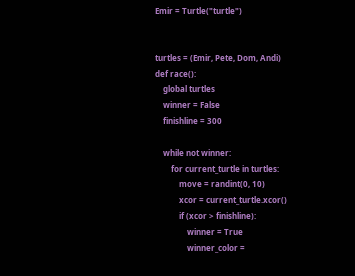Emir = Turtle("turtle")


turtles = (Emir, Pete, Dom, Andi)
def race():
    global turtles
    winner = False
    finishline = 300

    while not winner:
        for current_turtle in turtles:
            move = randint(0, 10)
            xcor = current_turtle.xcor()
            if (xcor > finishline):
                winner = True
                winner_color =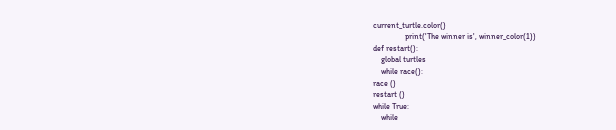current_turtle.color()
                print('The winner is', winner_color(1))
def restart():
    global turtles
    while race():
race ()
restart ()
while True:
    while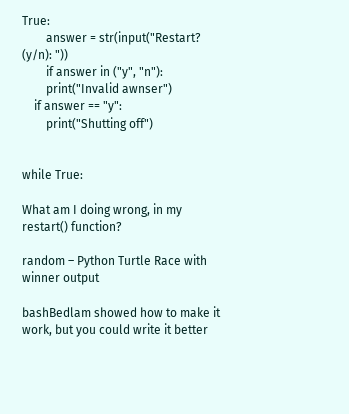True:
        answer = str(input("Restart? (y/n): "))
        if answer in ("y", "n"):
        print("Invalid awnser")
    if answer == "y":
        print("Shutting off")


while True:

What am I doing wrong, in my restart() function?

random – Python Turtle Race with winner output

bashBedlam showed how to make it work, but you could write it better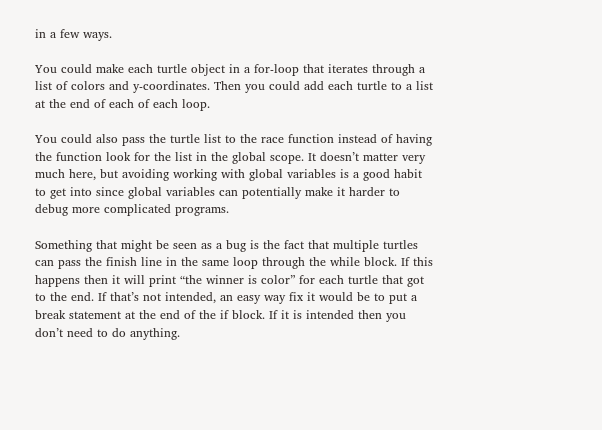in a few ways.

You could make each turtle object in a for-loop that iterates through a list of colors and y-coordinates. Then you could add each turtle to a list at the end of each of each loop.

You could also pass the turtle list to the race function instead of having the function look for the list in the global scope. It doesn’t matter very much here, but avoiding working with global variables is a good habit to get into since global variables can potentially make it harder to debug more complicated programs.

Something that might be seen as a bug is the fact that multiple turtles can pass the finish line in the same loop through the while block. If this happens then it will print “the winner is color” for each turtle that got to the end. If that’s not intended, an easy way fix it would be to put a break statement at the end of the if block. If it is intended then you don’t need to do anything.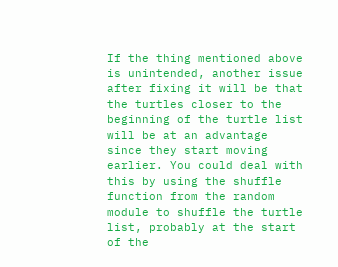If the thing mentioned above is unintended, another issue after fixing it will be that the turtles closer to the beginning of the turtle list will be at an advantage since they start moving earlier. You could deal with this by using the shuffle function from the random module to shuffle the turtle list, probably at the start of the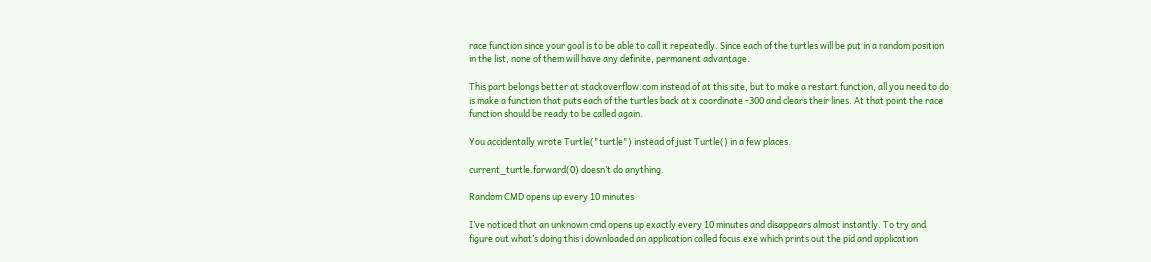race function since your goal is to be able to call it repeatedly. Since each of the turtles will be put in a random position in the list, none of them will have any definite, permanent advantage.

This part belongs better at stackoverflow.com instead of at this site, but to make a restart function, all you need to do is make a function that puts each of the turtles back at x coordinate -300 and clears their lines. At that point the race function should be ready to be called again.

You accidentally wrote Turtle("turtle") instead of just Turtle() in a few places.

current_turtle.forward(0) doesn’t do anything.

Random CMD opens up every 10 minutes

I’ve noticed that an unknown cmd opens up exactly every 10 minutes and disappears almost instantly. To try and figure out what’s doing this i downloaded an application called focus.exe which prints out the pid and application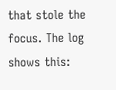that stole the focus. The log shows this: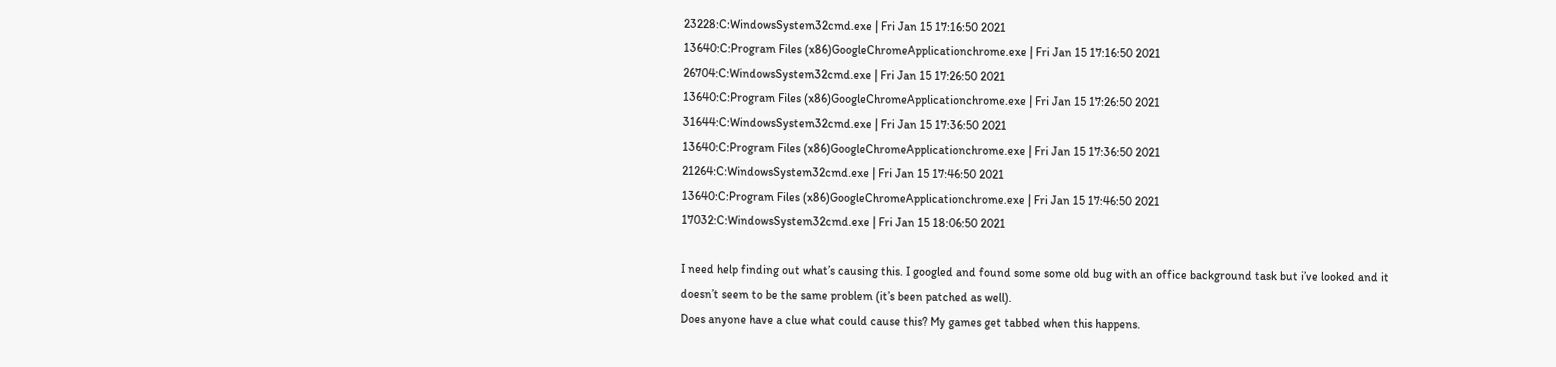23228:C:WindowsSystem32cmd.exe | Fri Jan 15 17:16:50 2021
13640:C:Program Files (x86)GoogleChromeApplicationchrome.exe | Fri Jan 15 17:16:50 2021
26704:C:WindowsSystem32cmd.exe | Fri Jan 15 17:26:50 2021
13640:C:Program Files (x86)GoogleChromeApplicationchrome.exe | Fri Jan 15 17:26:50 2021
31644:C:WindowsSystem32cmd.exe | Fri Jan 15 17:36:50 2021
13640:C:Program Files (x86)GoogleChromeApplicationchrome.exe | Fri Jan 15 17:36:50 2021
21264:C:WindowsSystem32cmd.exe | Fri Jan 15 17:46:50 2021
13640:C:Program Files (x86)GoogleChromeApplicationchrome.exe | Fri Jan 15 17:46:50 2021
17032:C:WindowsSystem32cmd.exe | Fri Jan 15 18:06:50 2021

I need help finding out what’s causing this. I googled and found some some old bug with an office background task but i’ve looked and it doesn’t seem to be the same problem (it’s been patched as well).
Does anyone have a clue what could cause this? My games get tabbed when this happens.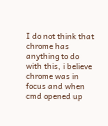I do not think that chrome has anything to do with this, i believe chrome was in focus and when cmd opened up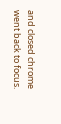and closed chrome went back to focus.